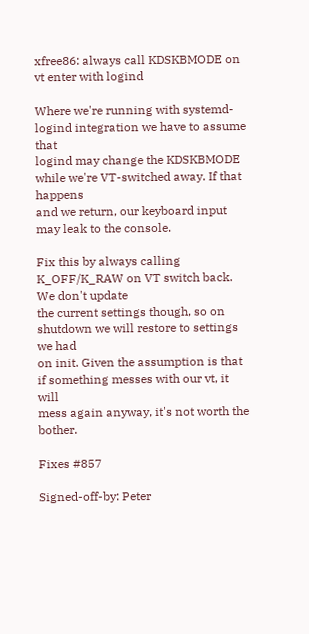xfree86: always call KDSKBMODE on vt enter with logind

Where we're running with systemd-logind integration we have to assume that
logind may change the KDSKBMODE while we're VT-switched away. If that happens
and we return, our keyboard input may leak to the console.

Fix this by always calling K_OFF/K_RAW on VT switch back. We don't update
the current settings though, so on shutdown we will restore to settings we had
on init. Given the assumption is that if something messes with our vt, it will
mess again anyway, it's not worth the bother.

Fixes #857

Signed-off-by: Peter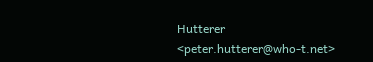Hutterer <peter.hutterer@who-t.net>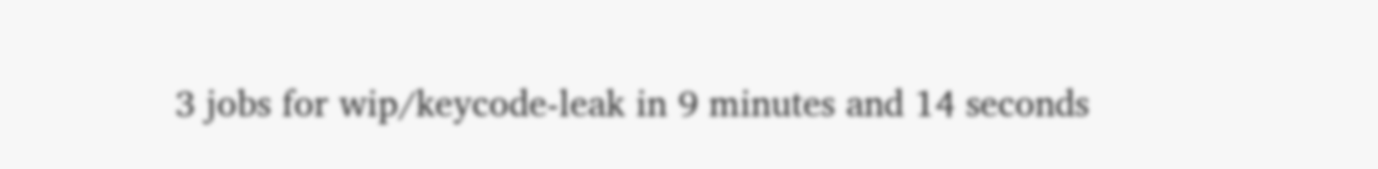3 jobs for wip/keycode-leak in 9 minutes and 14 seconds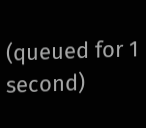(queued for 1 second)